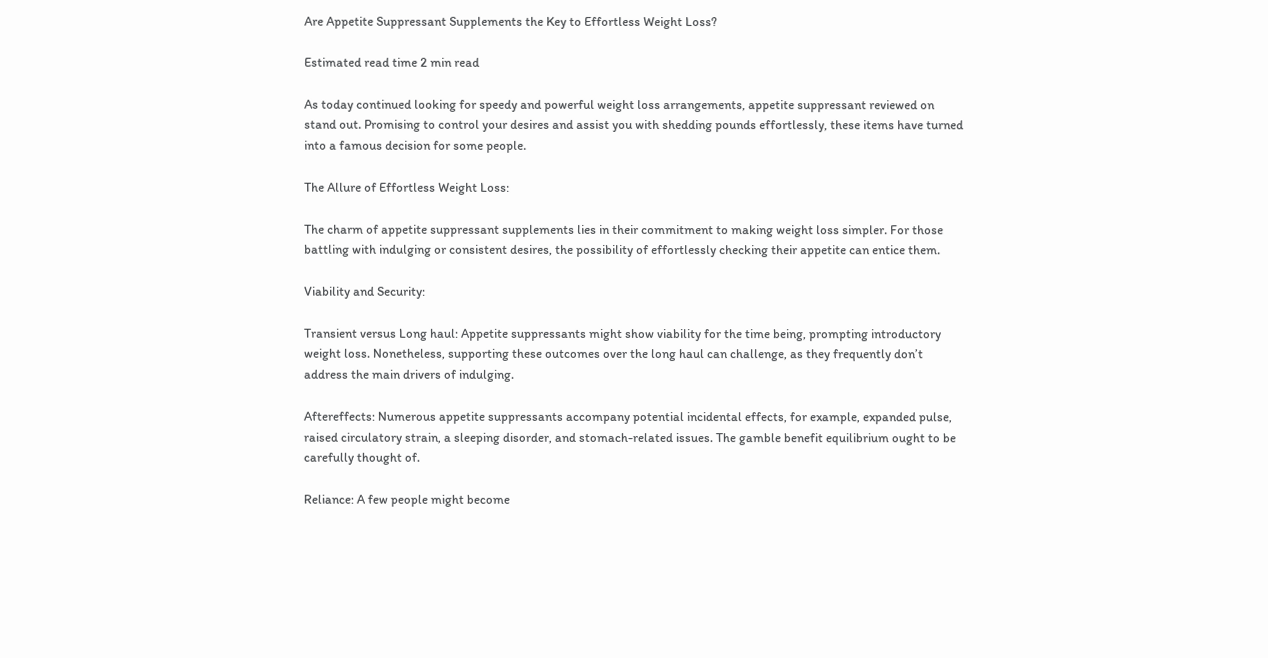Are Appetite Suppressant Supplements the Key to Effortless Weight Loss?

Estimated read time 2 min read

As today continued looking for speedy and powerful weight loss arrangements, appetite suppressant reviewed on stand out. Promising to control your desires and assist you with shedding pounds effortlessly, these items have turned into a famous decision for some people.

The Allure of Effortless Weight Loss:

The charm of appetite suppressant supplements lies in their commitment to making weight loss simpler. For those battling with indulging or consistent desires, the possibility of effortlessly checking their appetite can entice them.

Viability and Security:

Transient versus Long haul: Appetite suppressants might show viability for the time being, prompting introductory weight loss. Nonetheless, supporting these outcomes over the long haul can challenge, as they frequently don’t address the main drivers of indulging.

Aftereffects: Numerous appetite suppressants accompany potential incidental effects, for example, expanded pulse, raised circulatory strain, a sleeping disorder, and stomach-related issues. The gamble benefit equilibrium ought to be carefully thought of.

Reliance: A few people might become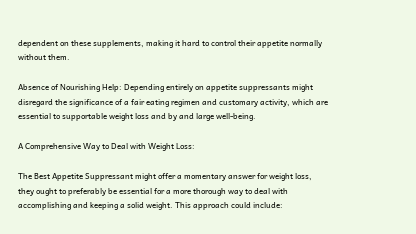dependent on these supplements, making it hard to control their appetite normally without them.

Absence of Nourishing Help: Depending entirely on appetite suppressants might disregard the significance of a fair eating regimen and customary activity, which are essential to supportable weight loss and by and large well-being.

A Comprehensive Way to Deal with Weight Loss:

The Best Appetite Suppressant might offer a momentary answer for weight loss, they ought to preferably be essential for a more thorough way to deal with accomplishing and keeping a solid weight. This approach could include: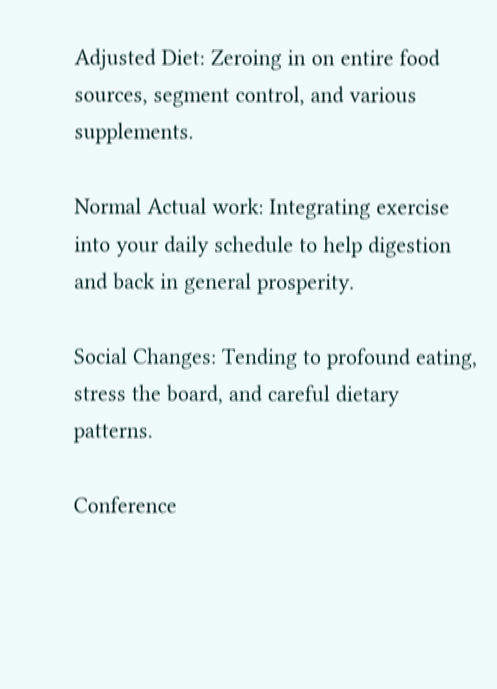Adjusted Diet: Zeroing in on entire food sources, segment control, and various supplements.

Normal Actual work: Integrating exercise into your daily schedule to help digestion and back in general prosperity.

Social Changes: Tending to profound eating, stress the board, and careful dietary patterns.

Conference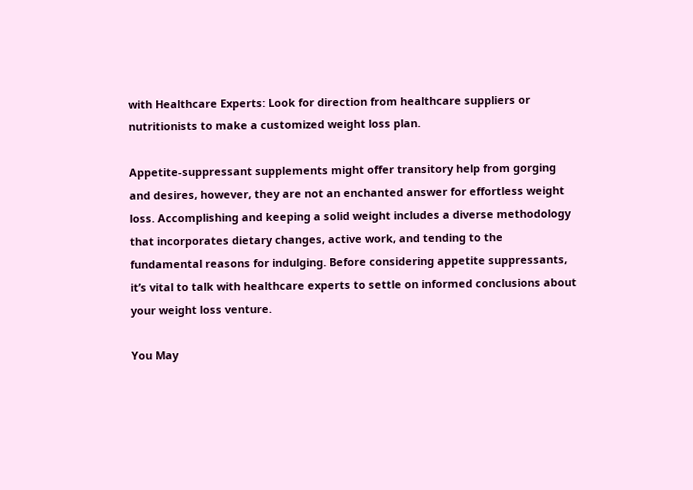with Healthcare Experts: Look for direction from healthcare suppliers or nutritionists to make a customized weight loss plan.

Appetite-suppressant supplements might offer transitory help from gorging and desires, however, they are not an enchanted answer for effortless weight loss. Accomplishing and keeping a solid weight includes a diverse methodology that incorporates dietary changes, active work, and tending to the fundamental reasons for indulging. Before considering appetite suppressants, it’s vital to talk with healthcare experts to settle on informed conclusions about your weight loss venture.

You May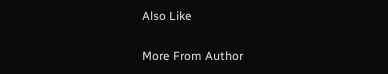Also Like

More From Author